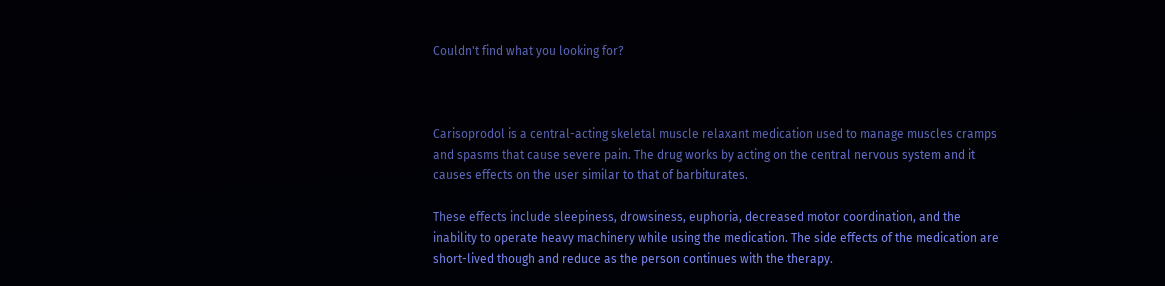Couldn't find what you looking for?



Carisoprodol is a central-acting skeletal muscle relaxant medication used to manage muscles cramps and spasms that cause severe pain. The drug works by acting on the central nervous system and it causes effects on the user similar to that of barbiturates.

These effects include sleepiness, drowsiness, euphoria, decreased motor coordination, and the inability to operate heavy machinery while using the medication. The side effects of the medication are short-lived though and reduce as the person continues with the therapy.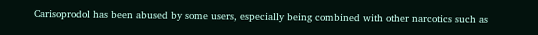Carisoprodol has been abused by some users, especially being combined with other narcotics such as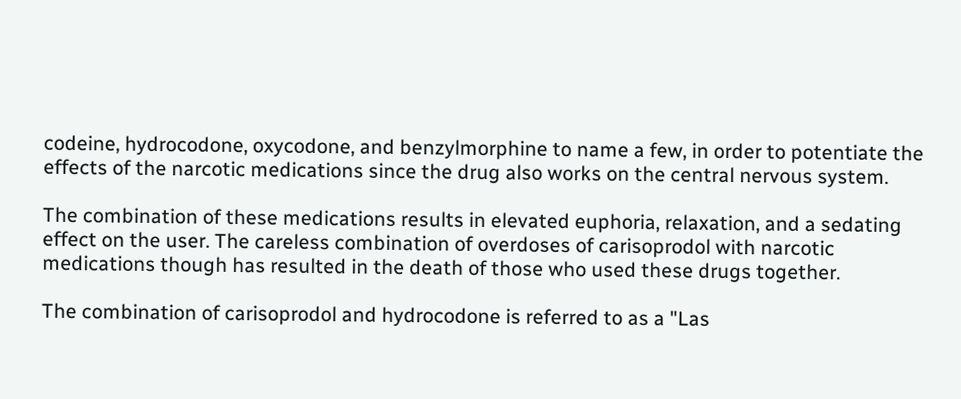codeine, hydrocodone, oxycodone, and benzylmorphine to name a few, in order to potentiate the effects of the narcotic medications since the drug also works on the central nervous system.

The combination of these medications results in elevated euphoria, relaxation, and a sedating effect on the user. The careless combination of overdoses of carisoprodol with narcotic medications though has resulted in the death of those who used these drugs together.

The combination of carisoprodol and hydrocodone is referred to as a "Las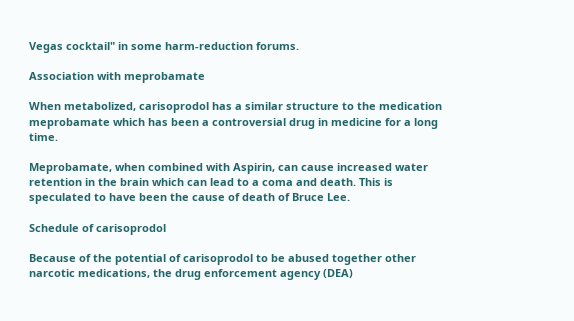Vegas cocktail" in some harm-reduction forums.

Association with meprobamate

When metabolized, carisoprodol has a similar structure to the medication meprobamate which has been a controversial drug in medicine for a long time.

Meprobamate, when combined with Aspirin, can cause increased water retention in the brain which can lead to a coma and death. This is speculated to have been the cause of death of Bruce Lee.

Schedule of carisoprodol

Because of the potential of carisoprodol to be abused together other narcotic medications, the drug enforcement agency (DEA)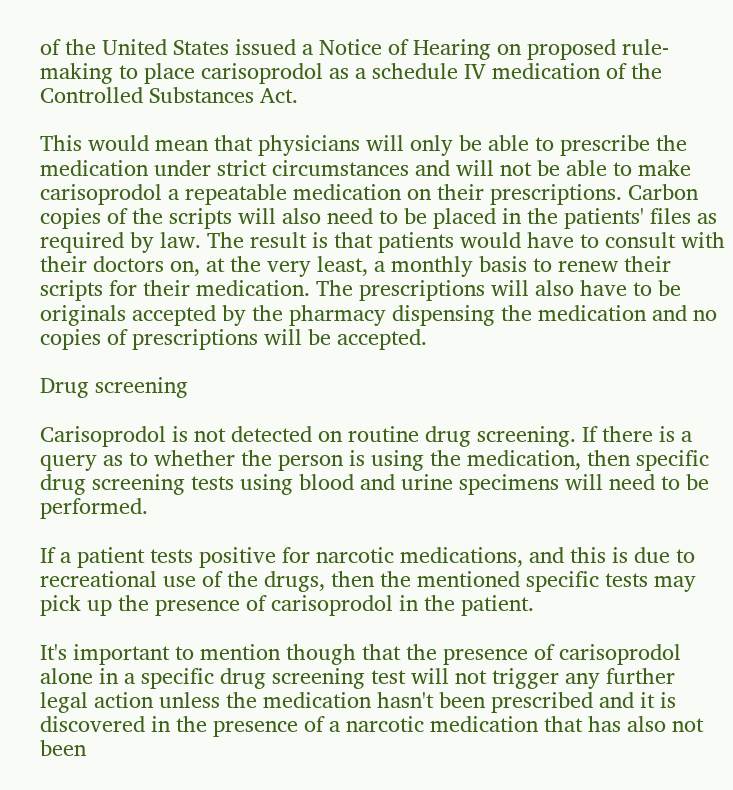of the United States issued a Notice of Hearing on proposed rule-making to place carisoprodol as a schedule IV medication of the Controlled Substances Act.

This would mean that physicians will only be able to prescribe the medication under strict circumstances and will not be able to make carisoprodol a repeatable medication on their prescriptions. Carbon copies of the scripts will also need to be placed in the patients' files as required by law. The result is that patients would have to consult with their doctors on, at the very least, a monthly basis to renew their scripts for their medication. The prescriptions will also have to be originals accepted by the pharmacy dispensing the medication and no copies of prescriptions will be accepted.

Drug screening

Carisoprodol is not detected on routine drug screening. If there is a query as to whether the person is using the medication, then specific drug screening tests using blood and urine specimens will need to be performed.

If a patient tests positive for narcotic medications, and this is due to recreational use of the drugs, then the mentioned specific tests may pick up the presence of carisoprodol in the patient.

It's important to mention though that the presence of carisoprodol alone in a specific drug screening test will not trigger any further legal action unless the medication hasn't been prescribed and it is discovered in the presence of a narcotic medication that has also not been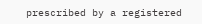prescribed by a registered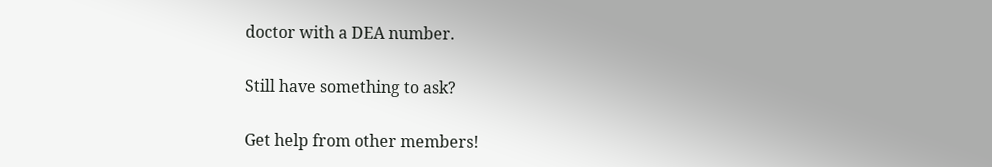doctor with a DEA number.

Still have something to ask?

Get help from other members!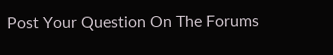Post Your Question On The Forums